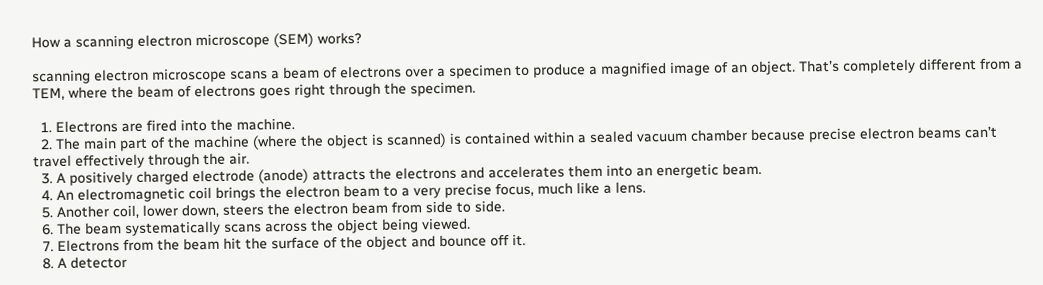How a scanning electron microscope (SEM) works?

scanning electron microscope scans a beam of electrons over a specimen to produce a magnified image of an object. That’s completely different from a TEM, where the beam of electrons goes right through the specimen.

  1. Electrons are fired into the machine.
  2. The main part of the machine (where the object is scanned) is contained within a sealed vacuum chamber because precise electron beams can’t travel effectively through the air.
  3. A positively charged electrode (anode) attracts the electrons and accelerates them into an energetic beam.
  4. An electromagnetic coil brings the electron beam to a very precise focus, much like a lens.
  5. Another coil, lower down, steers the electron beam from side to side.
  6. The beam systematically scans across the object being viewed.
  7. Electrons from the beam hit the surface of the object and bounce off it.
  8. A detector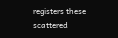registers these scattered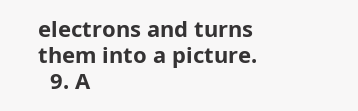electrons and turns them into a picture.
  9. A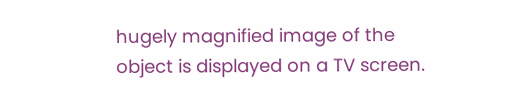hugely magnified image of the object is displayed on a TV screen.